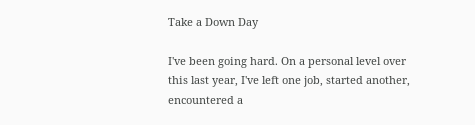Take a Down Day

I've been going hard. On a personal level over this last year, I've left one job, started another, encountered a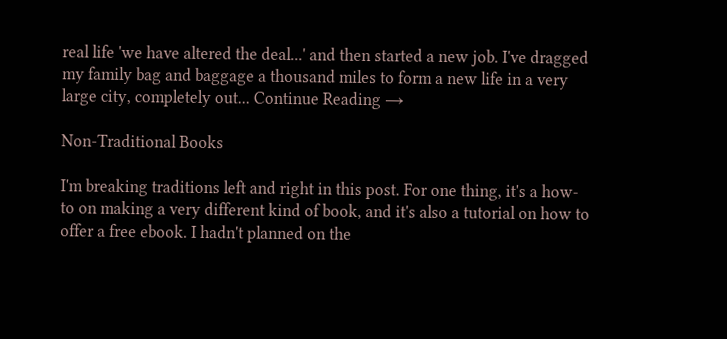real life 'we have altered the deal...' and then started a new job. I've dragged my family bag and baggage a thousand miles to form a new life in a very large city, completely out... Continue Reading →

Non-Traditional Books

I'm breaking traditions left and right in this post. For one thing, it's a how-to on making a very different kind of book, and it's also a tutorial on how to offer a free ebook. I hadn't planned on the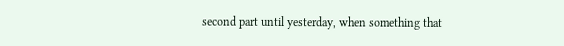second part until yesterday, when something that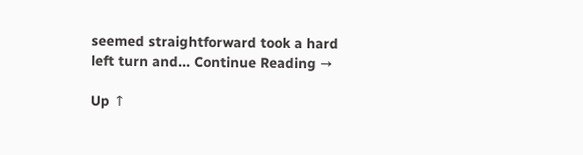seemed straightforward took a hard left turn and... Continue Reading →

Up ↑